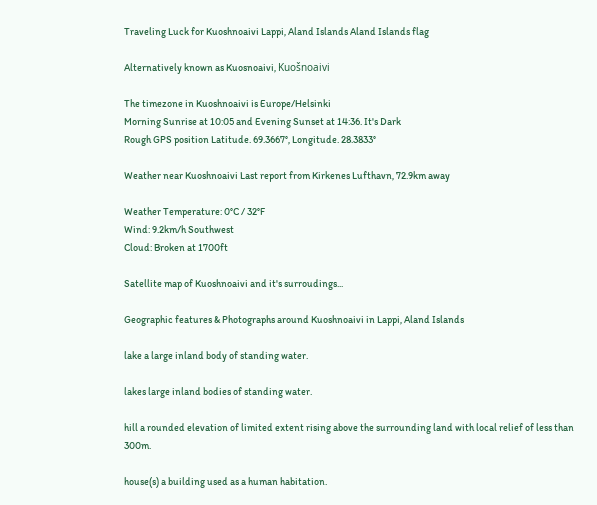Traveling Luck for Kuoshnoaivi Lappi, Aland Islands Aland Islands flag

Alternatively known as Kuosnoaivi, Kuošnoaivi

The timezone in Kuoshnoaivi is Europe/Helsinki
Morning Sunrise at 10:05 and Evening Sunset at 14:36. It's Dark
Rough GPS position Latitude. 69.3667°, Longitude. 28.3833°

Weather near Kuoshnoaivi Last report from Kirkenes Lufthavn, 72.9km away

Weather Temperature: 0°C / 32°F
Wind: 9.2km/h Southwest
Cloud: Broken at 1700ft

Satellite map of Kuoshnoaivi and it's surroudings...

Geographic features & Photographs around Kuoshnoaivi in Lappi, Aland Islands

lake a large inland body of standing water.

lakes large inland bodies of standing water.

hill a rounded elevation of limited extent rising above the surrounding land with local relief of less than 300m.

house(s) a building used as a human habitation.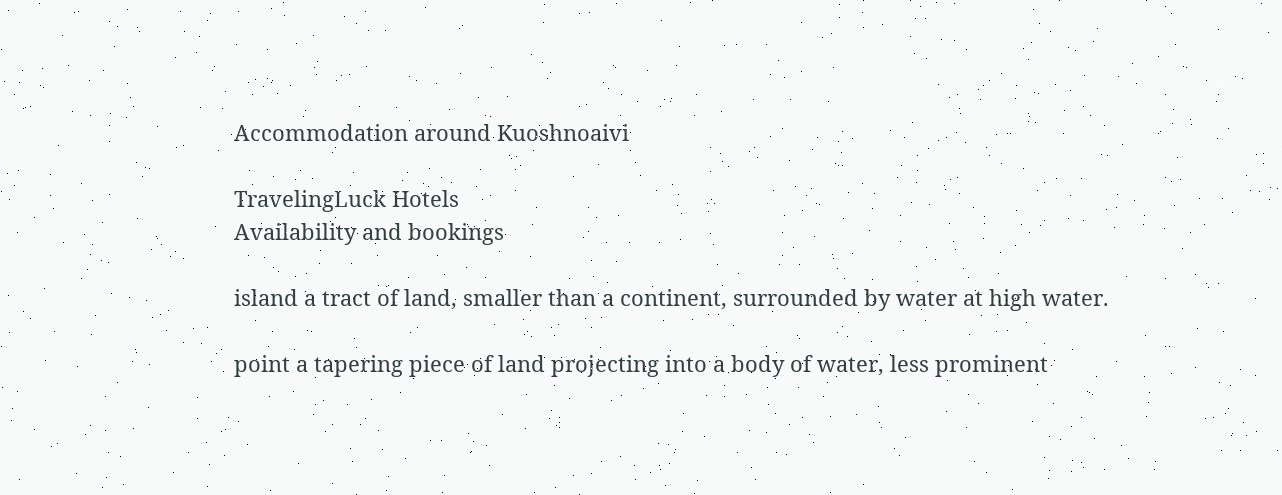Accommodation around Kuoshnoaivi

TravelingLuck Hotels
Availability and bookings

island a tract of land, smaller than a continent, surrounded by water at high water.

point a tapering piece of land projecting into a body of water, less prominent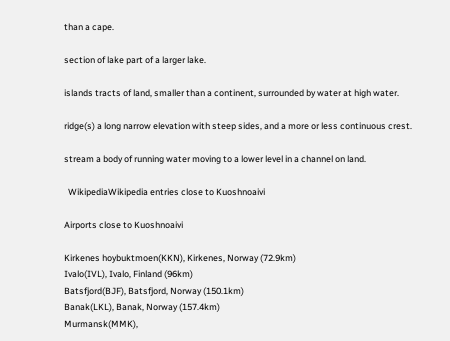than a cape.

section of lake part of a larger lake.

islands tracts of land, smaller than a continent, surrounded by water at high water.

ridge(s) a long narrow elevation with steep sides, and a more or less continuous crest.

stream a body of running water moving to a lower level in a channel on land.

  WikipediaWikipedia entries close to Kuoshnoaivi

Airports close to Kuoshnoaivi

Kirkenes hoybuktmoen(KKN), Kirkenes, Norway (72.9km)
Ivalo(IVL), Ivalo, Finland (96km)
Batsfjord(BJF), Batsfjord, Norway (150.1km)
Banak(LKL), Banak, Norway (157.4km)
Murmansk(MMK),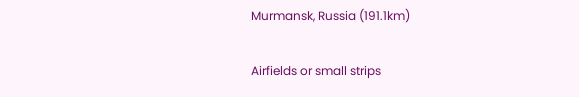Murmansk, Russia (191.1km)

Airfields or small strips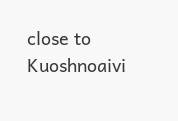close to Kuoshnoaivi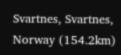Svartnes, Svartnes, Norway (154.2km)